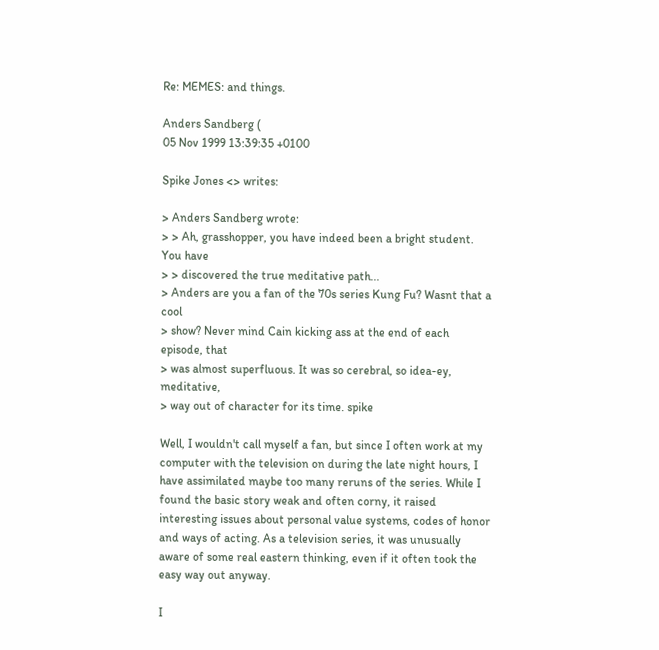Re: MEMES: and things.

Anders Sandberg (
05 Nov 1999 13:39:35 +0100

Spike Jones <> writes:

> Anders Sandberg wrote:
> > Ah, grasshopper, you have indeed been a bright student. You have
> > discovered the true meditative path...
> Anders are you a fan of the 70s series Kung Fu? Wasnt that a cool
> show? Never mind Cain kicking ass at the end of each episode, that
> was almost superfluous. It was so cerebral, so idea-ey, meditative,
> way out of character for its time. spike

Well, I wouldn't call myself a fan, but since I often work at my computer with the television on during the late night hours, I have assimilated maybe too many reruns of the series. While I found the basic story weak and often corny, it raised interesting issues about personal value systems, codes of honor and ways of acting. As a television series, it was unusually aware of some real eastern thinking, even if it often took the easy way out anyway.

I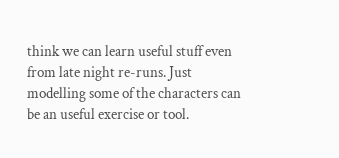think we can learn useful stuff even from late night re-runs. Just modelling some of the characters can be an useful exercise or tool.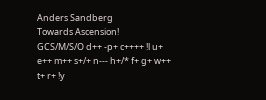Anders Sandberg                                      Towards Ascension!
GCS/M/S/O d++ -p+ c++++ !l u+ e++ m++ s+/+ n--- h+/* f+ g+ w++ t+ r+ !y